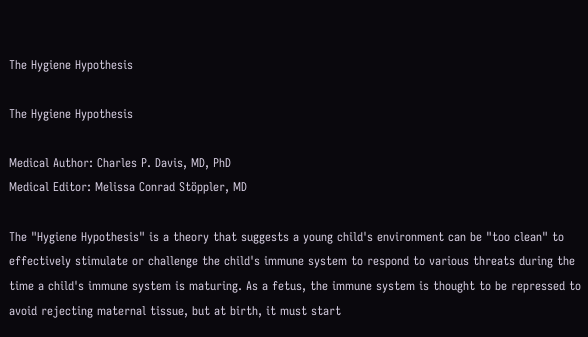The Hygiene Hypothesis

The Hygiene Hypothesis

Medical Author: Charles P. Davis, MD, PhD
Medical Editor: Melissa Conrad Stöppler, MD

The "Hygiene Hypothesis" is a theory that suggests a young child's environment can be "too clean" to effectively stimulate or challenge the child's immune system to respond to various threats during the time a child's immune system is maturing. As a fetus, the immune system is thought to be repressed to avoid rejecting maternal tissue, but at birth, it must start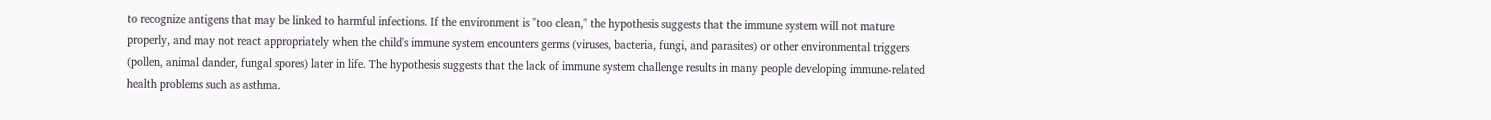to recognize antigens that may be linked to harmful infections. If the environment is "too clean," the hypothesis suggests that the immune system will not mature properly, and may not react appropriately when the child's immune system encounters germs (viruses, bacteria, fungi, and parasites) or other environmental triggers (pollen, animal dander, fungal spores) later in life. The hypothesis suggests that the lack of immune system challenge results in many people developing immune-related health problems such as asthma.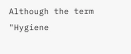Although the term "Hygiene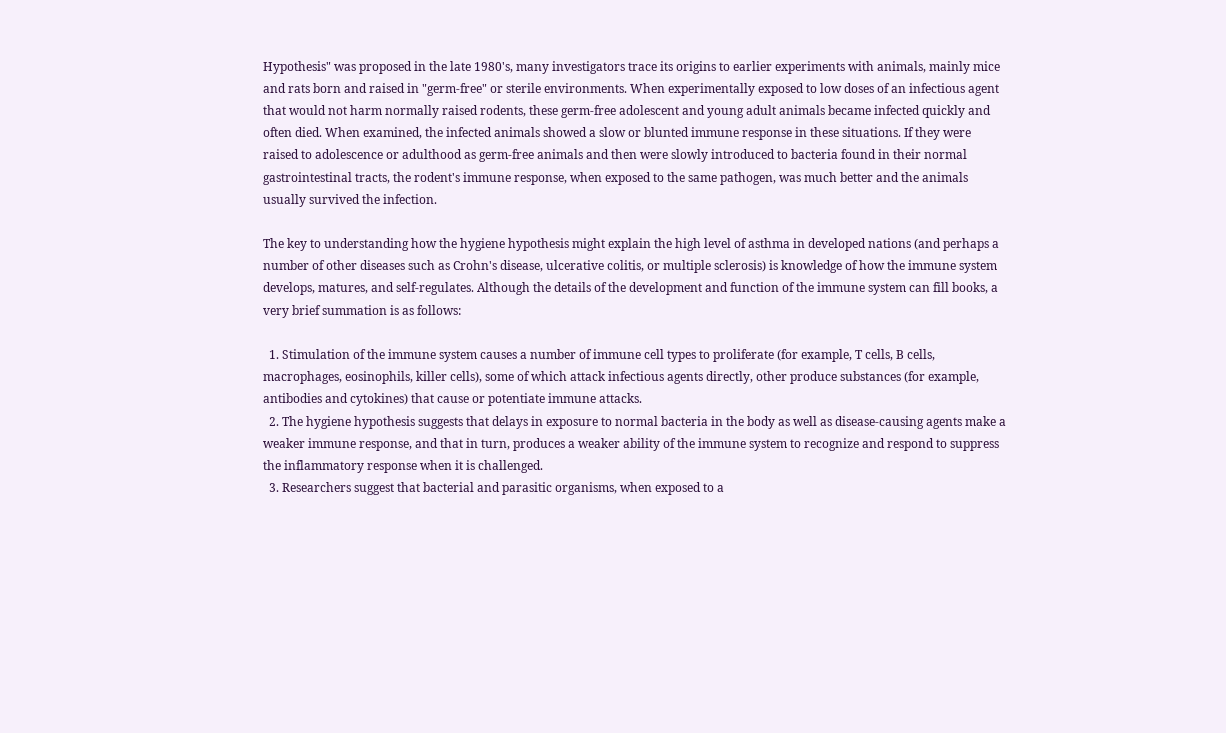Hypothesis" was proposed in the late 1980's, many investigators trace its origins to earlier experiments with animals, mainly mice and rats born and raised in "germ-free" or sterile environments. When experimentally exposed to low doses of an infectious agent that would not harm normally raised rodents, these germ-free adolescent and young adult animals became infected quickly and often died. When examined, the infected animals showed a slow or blunted immune response in these situations. If they were raised to adolescence or adulthood as germ-free animals and then were slowly introduced to bacteria found in their normal gastrointestinal tracts, the rodent's immune response, when exposed to the same pathogen, was much better and the animals usually survived the infection.

The key to understanding how the hygiene hypothesis might explain the high level of asthma in developed nations (and perhaps a number of other diseases such as Crohn's disease, ulcerative colitis, or multiple sclerosis) is knowledge of how the immune system develops, matures, and self-regulates. Although the details of the development and function of the immune system can fill books, a very brief summation is as follows:

  1. Stimulation of the immune system causes a number of immune cell types to proliferate (for example, T cells, B cells, macrophages, eosinophils, killer cells), some of which attack infectious agents directly, other produce substances (for example, antibodies and cytokines) that cause or potentiate immune attacks.
  2. The hygiene hypothesis suggests that delays in exposure to normal bacteria in the body as well as disease-causing agents make a weaker immune response, and that in turn, produces a weaker ability of the immune system to recognize and respond to suppress the inflammatory response when it is challenged.
  3. Researchers suggest that bacterial and parasitic organisms, when exposed to a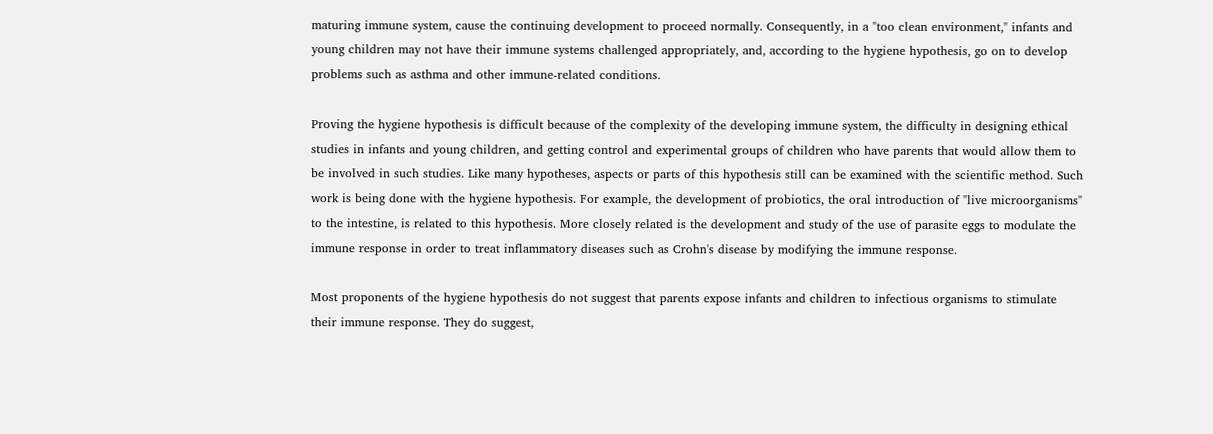maturing immune system, cause the continuing development to proceed normally. Consequently, in a "too clean environment," infants and young children may not have their immune systems challenged appropriately, and, according to the hygiene hypothesis, go on to develop problems such as asthma and other immune-related conditions.

Proving the hygiene hypothesis is difficult because of the complexity of the developing immune system, the difficulty in designing ethical studies in infants and young children, and getting control and experimental groups of children who have parents that would allow them to be involved in such studies. Like many hypotheses, aspects or parts of this hypothesis still can be examined with the scientific method. Such work is being done with the hygiene hypothesis. For example, the development of probiotics, the oral introduction of "live microorganisms" to the intestine, is related to this hypothesis. More closely related is the development and study of the use of parasite eggs to modulate the immune response in order to treat inflammatory diseases such as Crohn's disease by modifying the immune response.

Most proponents of the hygiene hypothesis do not suggest that parents expose infants and children to infectious organisms to stimulate their immune response. They do suggest,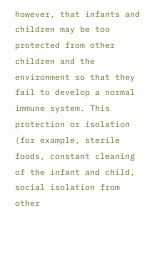however, that infants and children may be too protected from other children and the environment so that they fail to develop a normal immune system. This protection or isolation (for example, sterile foods, constant cleaning of the infant and child, social isolation from other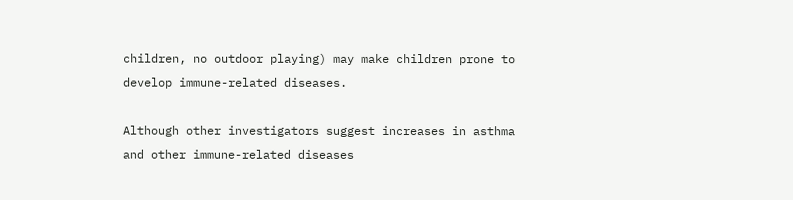children, no outdoor playing) may make children prone to develop immune-related diseases.

Although other investigators suggest increases in asthma and other immune-related diseases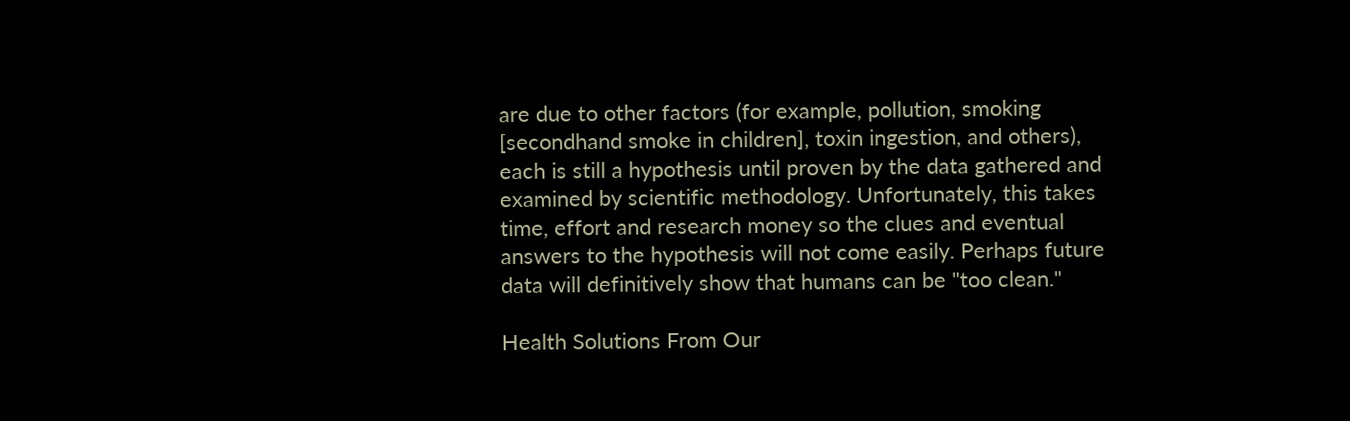are due to other factors (for example, pollution, smoking [secondhand smoke in children], toxin ingestion, and others), each is still a hypothesis until proven by the data gathered and examined by scientific methodology. Unfortunately, this takes time, effort and research money so the clues and eventual answers to the hypothesis will not come easily. Perhaps future data will definitively show that humans can be "too clean."

Health Solutions From Our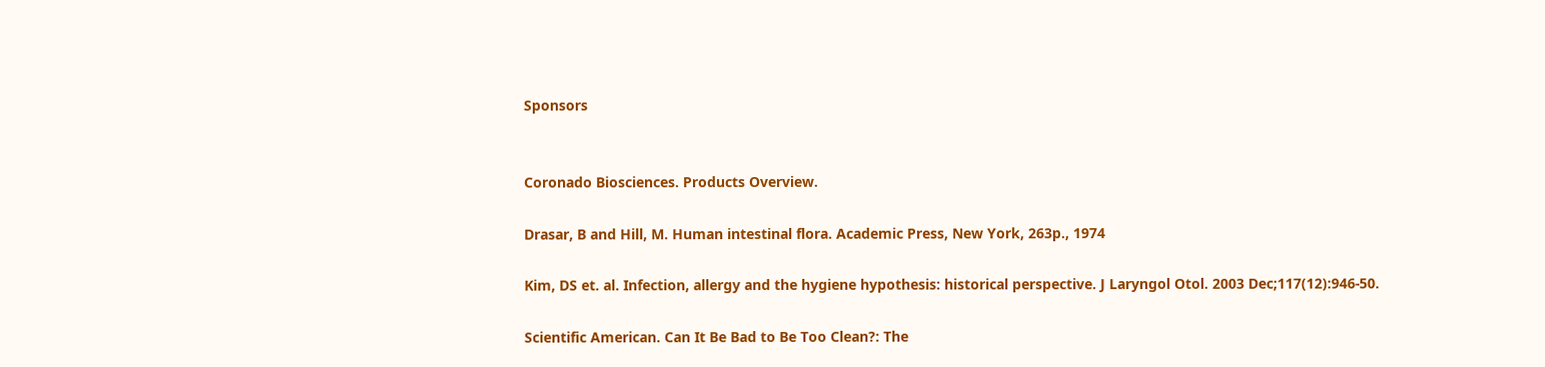Sponsors


Coronado Biosciences. Products Overview.

Drasar, B and Hill, M. Human intestinal flora. Academic Press, New York, 263p., 1974

Kim, DS et. al. Infection, allergy and the hygiene hypothesis: historical perspective. J Laryngol Otol. 2003 Dec;117(12):946-50.

Scientific American. Can It Be Bad to Be Too Clean?: The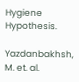Hygiene Hypothesis.

Yazdanbakhsh, M. et. al.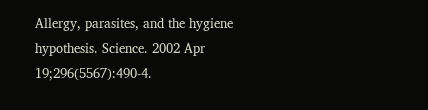Allergy, parasites, and the hygiene hypothesis. Science. 2002 Apr 19;296(5567):490-4.